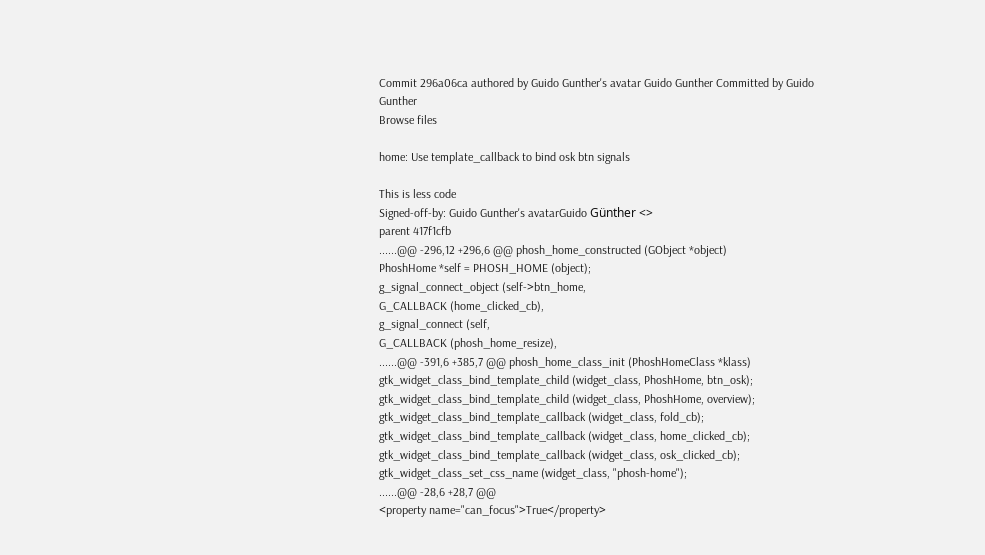Commit 296a06ca authored by Guido Gunther's avatar Guido Gunther Committed by Guido Gunther
Browse files

home: Use template_callback to bind osk btn signals

This is less code
Signed-off-by: Guido Gunther's avatarGuido Günther <>
parent 417f1cfb
......@@ -296,12 +296,6 @@ phosh_home_constructed (GObject *object)
PhoshHome *self = PHOSH_HOME (object);
g_signal_connect_object (self->btn_home,
G_CALLBACK (home_clicked_cb),
g_signal_connect (self,
G_CALLBACK (phosh_home_resize),
......@@ -391,6 +385,7 @@ phosh_home_class_init (PhoshHomeClass *klass)
gtk_widget_class_bind_template_child (widget_class, PhoshHome, btn_osk);
gtk_widget_class_bind_template_child (widget_class, PhoshHome, overview);
gtk_widget_class_bind_template_callback (widget_class, fold_cb);
gtk_widget_class_bind_template_callback (widget_class, home_clicked_cb);
gtk_widget_class_bind_template_callback (widget_class, osk_clicked_cb);
gtk_widget_class_set_css_name (widget_class, "phosh-home");
......@@ -28,6 +28,7 @@
<property name="can_focus">True</property>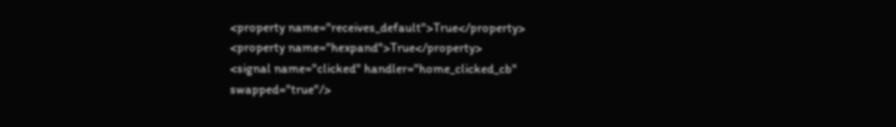<property name="receives_default">True</property>
<property name="hexpand">True</property>
<signal name="clicked" handler="home_clicked_cb" swapped="true"/>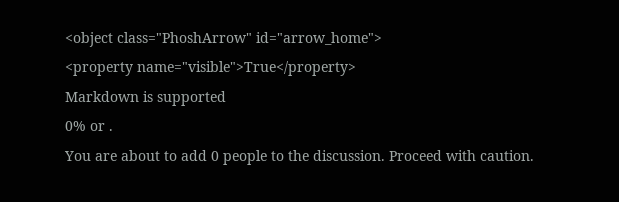<object class="PhoshArrow" id="arrow_home">
<property name="visible">True</property>
Markdown is supported
0% or .
You are about to add 0 people to the discussion. Proceed with caution.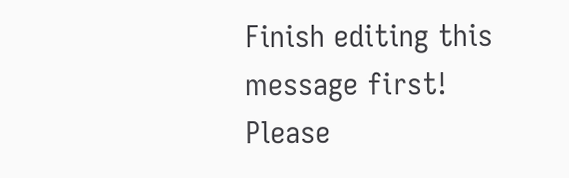Finish editing this message first!
Please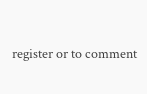register or to comment